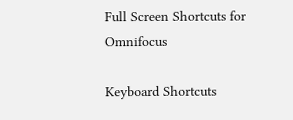Full Screen Shortcuts for Omnifocus

Keyboard Shortcuts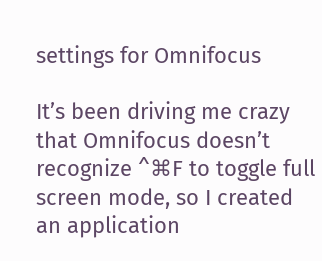settings for Omnifocus

It’s been driving me crazy that Omnifocus doesn’t recognize ^⌘F to toggle full screen mode, so I created an application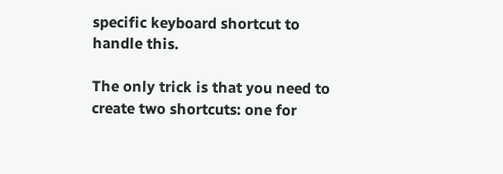specific keyboard shortcut to handle this.

The only trick is that you need to create two shortcuts: one for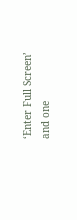‘Enter Full Screen’ and one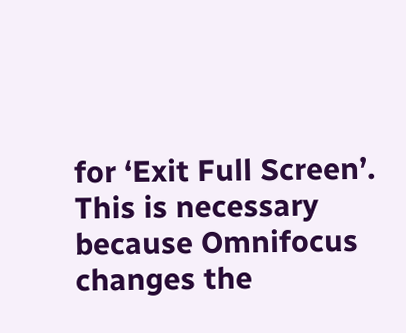for ‘Exit Full Screen’. This is necessary because Omnifocus changes the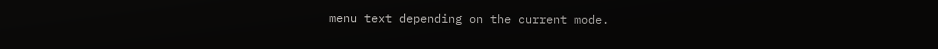menu text depending on the current mode.